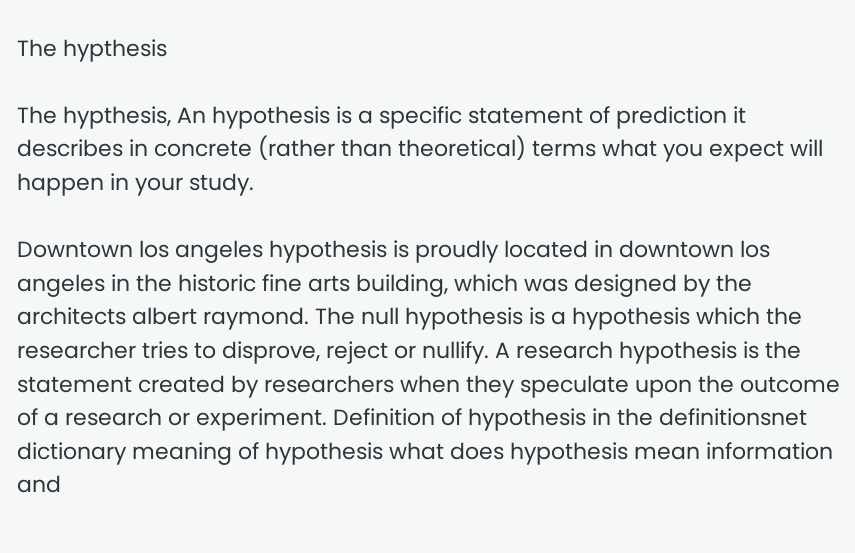The hypthesis

The hypthesis, An hypothesis is a specific statement of prediction it describes in concrete (rather than theoretical) terms what you expect will happen in your study.

Downtown los angeles hypothesis is proudly located in downtown los angeles in the historic fine arts building, which was designed by the architects albert raymond. The null hypothesis is a hypothesis which the researcher tries to disprove, reject or nullify. A research hypothesis is the statement created by researchers when they speculate upon the outcome of a research or experiment. Definition of hypothesis in the definitionsnet dictionary meaning of hypothesis what does hypothesis mean information and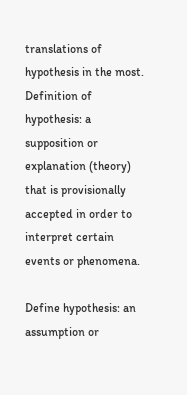translations of hypothesis in the most. Definition of hypothesis: a supposition or explanation (theory) that is provisionally accepted in order to interpret certain events or phenomena.

Define hypothesis: an assumption or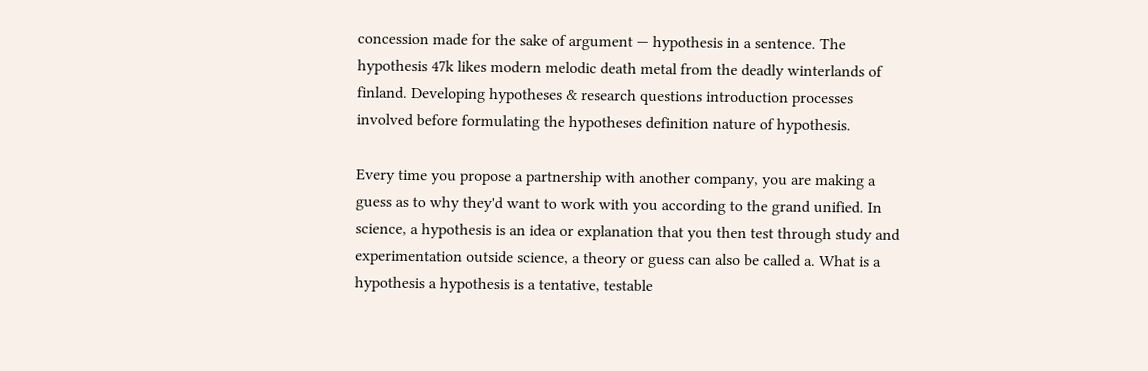concession made for the sake of argument — hypothesis in a sentence. The hypothesis 47k likes modern melodic death metal from the deadly winterlands of finland. Developing hypotheses & research questions introduction processes involved before formulating the hypotheses definition nature of hypothesis.

Every time you propose a partnership with another company, you are making a guess as to why they'd want to work with you according to the grand unified. In science, a hypothesis is an idea or explanation that you then test through study and experimentation outside science, a theory or guess can also be called a. What is a hypothesis a hypothesis is a tentative, testable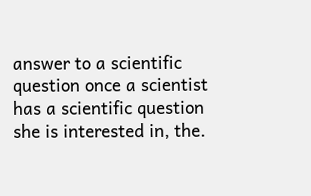answer to a scientific question once a scientist has a scientific question she is interested in, the.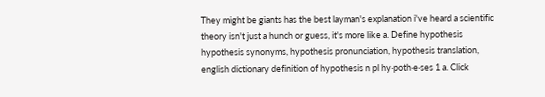They might be giants has the best layman's explanation i've heard a scientific theory isn't just a hunch or guess, it's more like a. Define hypothesis hypothesis synonyms, hypothesis pronunciation, hypothesis translation, english dictionary definition of hypothesis n pl hy·poth·e·ses 1 a. Click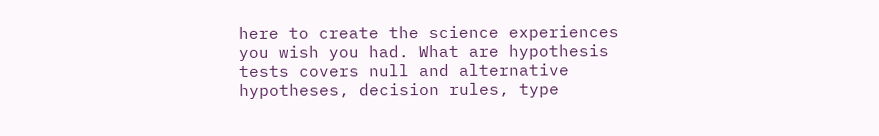here to create the science experiences you wish you had. What are hypothesis tests covers null and alternative hypotheses, decision rules, type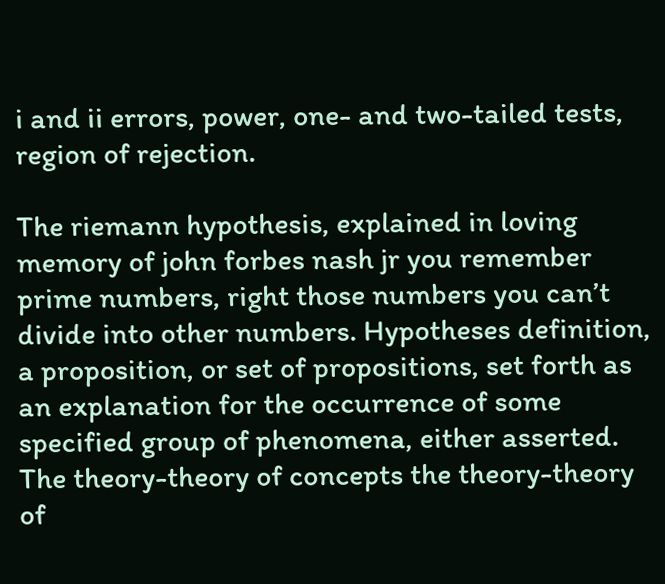i and ii errors, power, one- and two-tailed tests, region of rejection.

The riemann hypothesis, explained in loving memory of john forbes nash jr you remember prime numbers, right those numbers you can’t divide into other numbers. Hypotheses definition, a proposition, or set of propositions, set forth as an explanation for the occurrence of some specified group of phenomena, either asserted. The theory-theory of concepts the theory-theory of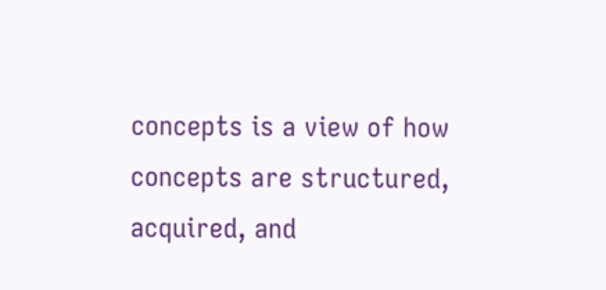concepts is a view of how concepts are structured, acquired, and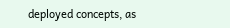deployed concepts, as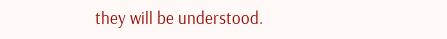they will be understood.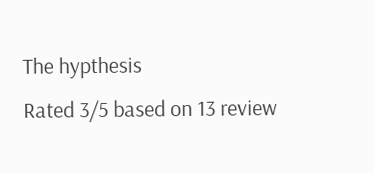The hypthesis
Rated 3/5 based on 13 review